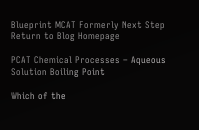Blueprint MCAT Formerly Next Step
Return to Blog Homepage

PCAT Chemical Processes – Aqueous Solution Boiling Point

Which of the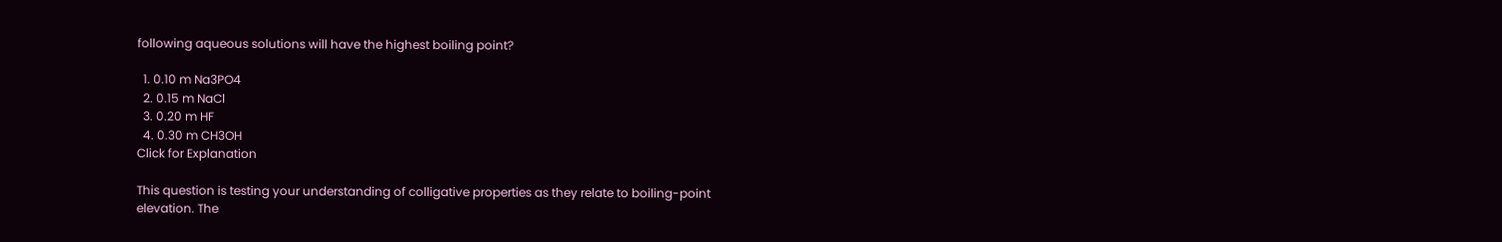following aqueous solutions will have the highest boiling point?

  1. 0.10 m Na3PO4
  2. 0.15 m NaCl
  3. 0.20 m HF
  4. 0.30 m CH3OH
Click for Explanation

This question is testing your understanding of colligative properties as they relate to boiling-point elevation. The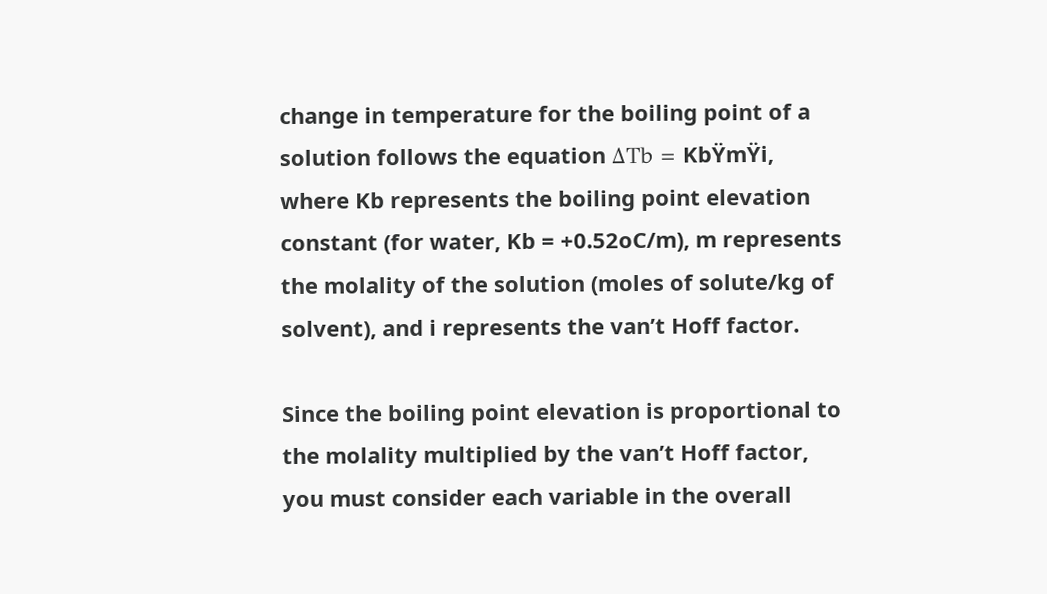change in temperature for the boiling point of a solution follows the equation ΔTb = KbŸmŸi, where Kb represents the boiling point elevation constant (for water, Kb = +0.52oC/m), m represents the molality of the solution (moles of solute/kg of solvent), and i represents the van’t Hoff factor.

Since the boiling point elevation is proportional to the molality multiplied by the van’t Hoff factor, you must consider each variable in the overall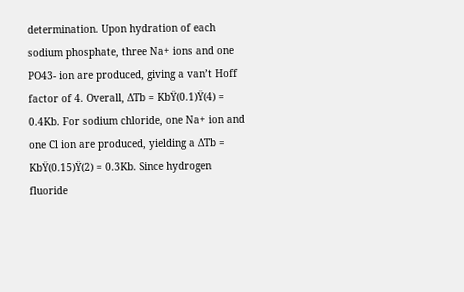determination. Upon hydration of each sodium phosphate, three Na+ ions and one PO43- ion are produced, giving a van’t Hoff factor of 4. Overall, ΔTb = KbŸ(0.1)Ÿ(4) = 0.4Kb. For sodium chloride, one Na+ ion and one Cl ion are produced, yielding a ΔTb = KbŸ(0.15)Ÿ(2) = 0.3Kb. Since hydrogen fluoride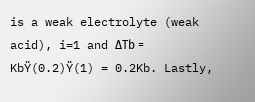is a weak electrolyte (weak acid), i=1 and ΔTb = KbŸ(0.2)Ÿ(1) = 0.2Kb. Lastly,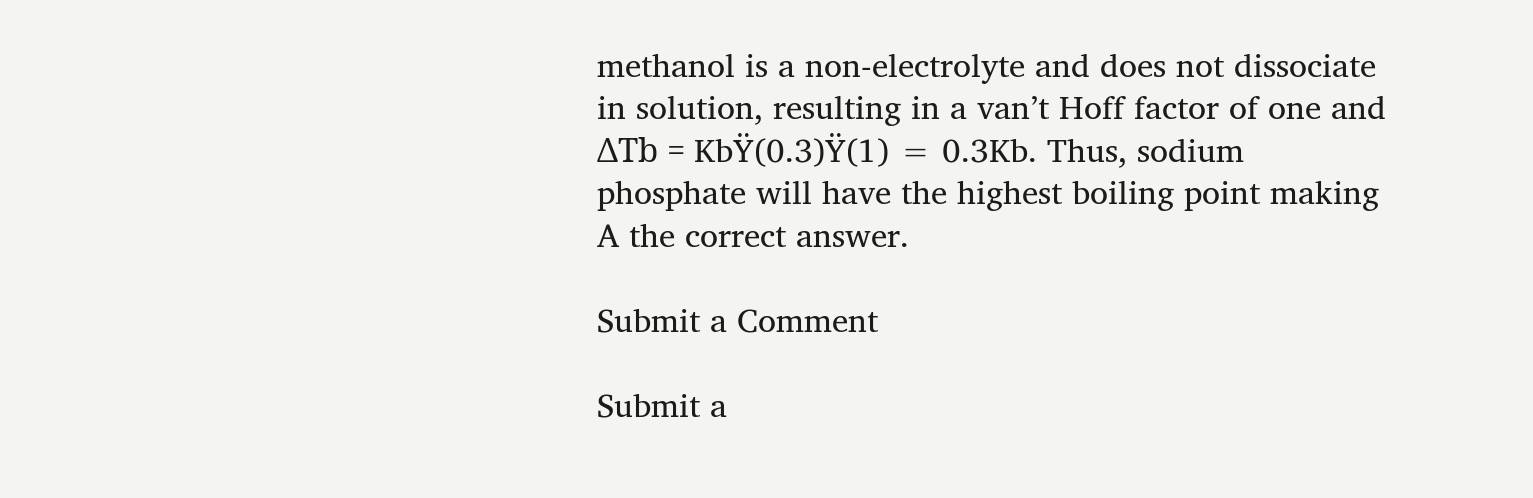methanol is a non-electrolyte and does not dissociate in solution, resulting in a van’t Hoff factor of one and ΔTb = KbŸ(0.3)Ÿ(1) = 0.3Kb. Thus, sodium phosphate will have the highest boiling point making A the correct answer.

Submit a Comment

Submit a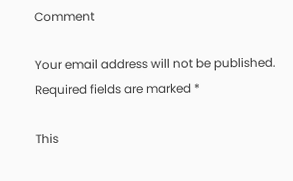Comment

Your email address will not be published. Required fields are marked *

This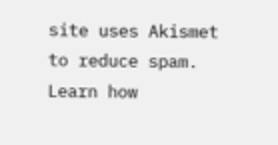site uses Akismet to reduce spam. Learn how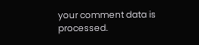your comment data is processed.